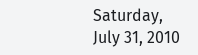Saturday, July 31, 2010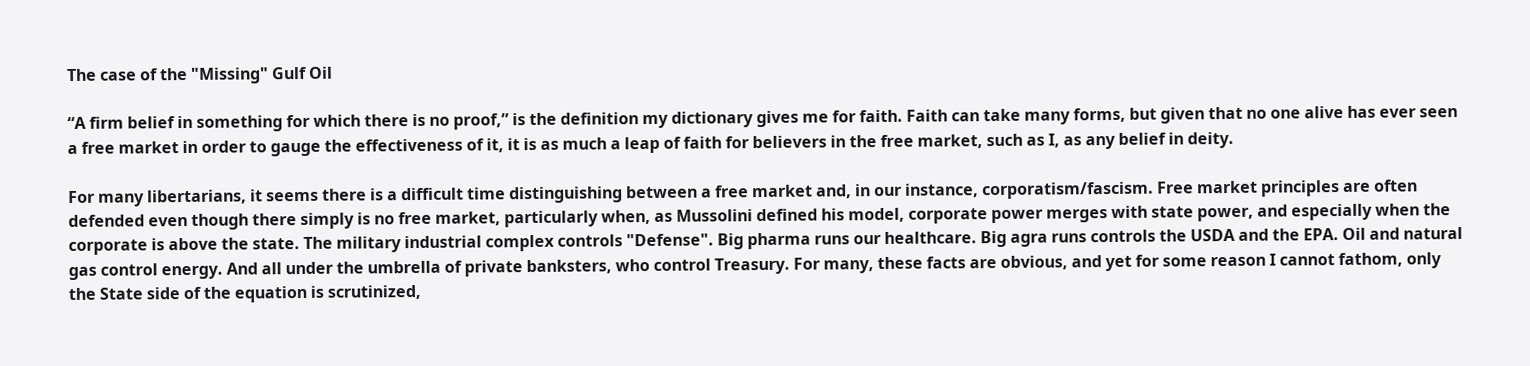The case of the "Missing" Gulf Oil

“A firm belief in something for which there is no proof,” is the definition my dictionary gives me for faith. Faith can take many forms, but given that no one alive has ever seen a free market in order to gauge the effectiveness of it, it is as much a leap of faith for believers in the free market, such as I, as any belief in deity.

For many libertarians, it seems there is a difficult time distinguishing between a free market and, in our instance, corporatism/fascism. Free market principles are often defended even though there simply is no free market, particularly when, as Mussolini defined his model, corporate power merges with state power, and especially when the corporate is above the state. The military industrial complex controls "Defense". Big pharma runs our healthcare. Big agra runs controls the USDA and the EPA. Oil and natural gas control energy. And all under the umbrella of private banksters, who control Treasury. For many, these facts are obvious, and yet for some reason I cannot fathom, only the State side of the equation is scrutinized,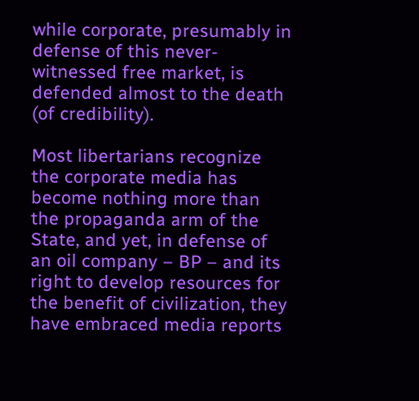while corporate, presumably in defense of this never-witnessed free market, is defended almost to the death (of credibility).

Most libertarians recognize the corporate media has become nothing more than the propaganda arm of the State, and yet, in defense of an oil company – BP – and its right to develop resources for the benefit of civilization, they have embraced media reports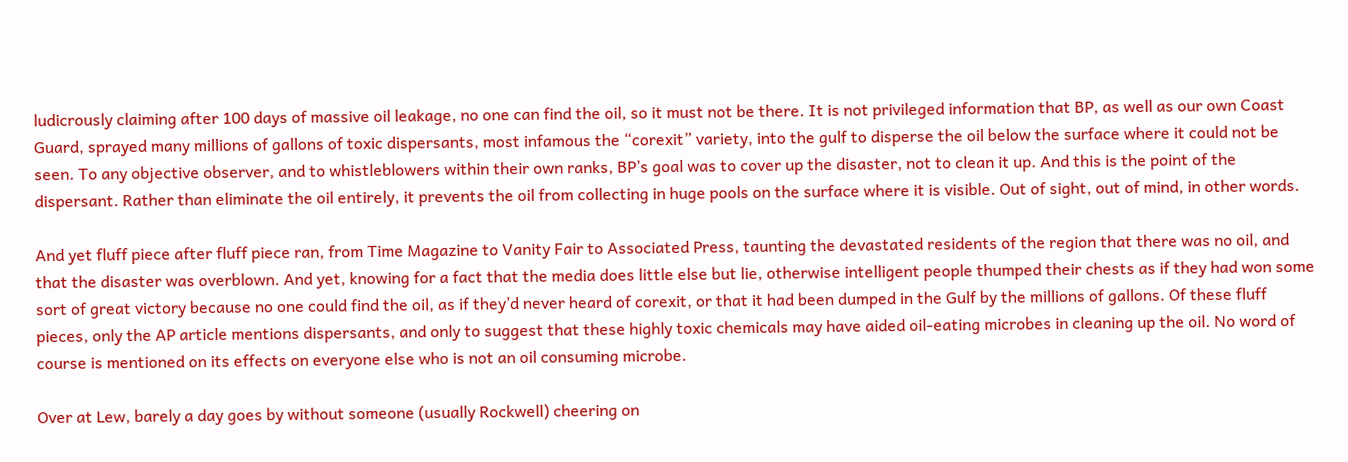ludicrously claiming after 100 days of massive oil leakage, no one can find the oil, so it must not be there. It is not privileged information that BP, as well as our own Coast Guard, sprayed many millions of gallons of toxic dispersants, most infamous the “corexit” variety, into the gulf to disperse the oil below the surface where it could not be seen. To any objective observer, and to whistleblowers within their own ranks, BP’s goal was to cover up the disaster, not to clean it up. And this is the point of the dispersant. Rather than eliminate the oil entirely, it prevents the oil from collecting in huge pools on the surface where it is visible. Out of sight, out of mind, in other words.

And yet fluff piece after fluff piece ran, from Time Magazine to Vanity Fair to Associated Press, taunting the devastated residents of the region that there was no oil, and that the disaster was overblown. And yet, knowing for a fact that the media does little else but lie, otherwise intelligent people thumped their chests as if they had won some sort of great victory because no one could find the oil, as if they’d never heard of corexit, or that it had been dumped in the Gulf by the millions of gallons. Of these fluff pieces, only the AP article mentions dispersants, and only to suggest that these highly toxic chemicals may have aided oil-eating microbes in cleaning up the oil. No word of course is mentioned on its effects on everyone else who is not an oil consuming microbe.

Over at Lew, barely a day goes by without someone (usually Rockwell) cheering on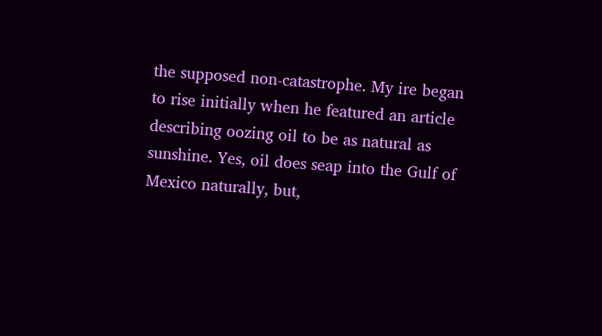the supposed non-catastrophe. My ire began to rise initially when he featured an article describing oozing oil to be as natural as sunshine. Yes, oil does seap into the Gulf of Mexico naturally, but,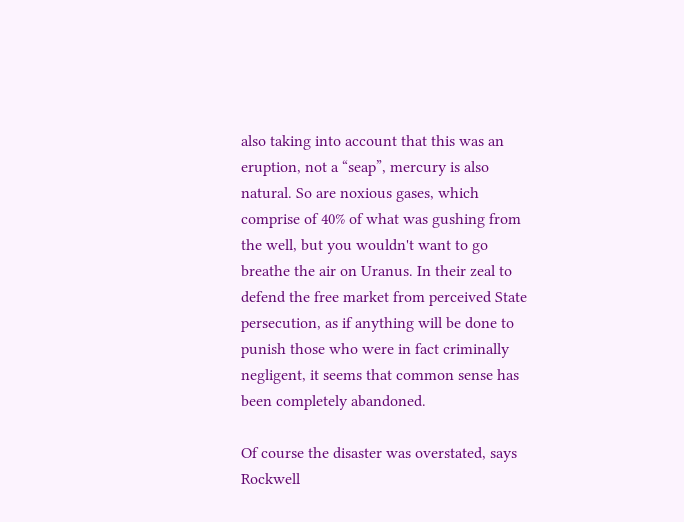also taking into account that this was an eruption, not a “seap”, mercury is also natural. So are noxious gases, which comprise of 40% of what was gushing from the well, but you wouldn't want to go breathe the air on Uranus. In their zeal to defend the free market from perceived State persecution, as if anything will be done to punish those who were in fact criminally negligent, it seems that common sense has been completely abandoned.

Of course the disaster was overstated, says Rockwell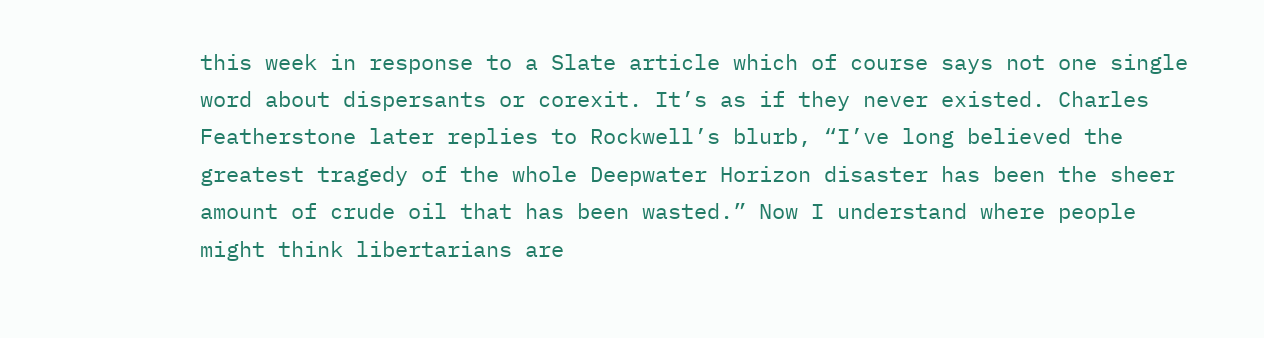this week in response to a Slate article which of course says not one single word about dispersants or corexit. It’s as if they never existed. Charles Featherstone later replies to Rockwell’s blurb, “I’ve long believed the greatest tragedy of the whole Deepwater Horizon disaster has been the sheer amount of crude oil that has been wasted.” Now I understand where people might think libertarians are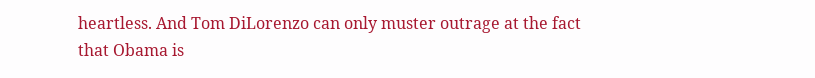heartless. And Tom DiLorenzo can only muster outrage at the fact that Obama is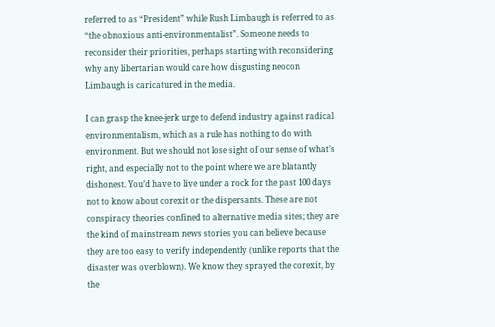referred to as “President” while Rush Limbaugh is referred to as “the obnoxious anti-environmentalist”. Someone needs to reconsider their priorities, perhaps starting with reconsidering why any libertarian would care how disgusting neocon Limbaugh is caricatured in the media.

I can grasp the knee-jerk urge to defend industry against radical environmentalism, which as a rule has nothing to do with environment. But we should not lose sight of our sense of what’s right, and especially not to the point where we are blatantly dishonest. You’d have to live under a rock for the past 100 days not to know about corexit or the dispersants. These are not conspiracy theories confined to alternative media sites; they are the kind of mainstream news stories you can believe because they are too easy to verify independently (unlike reports that the disaster was overblown). We know they sprayed the corexit, by the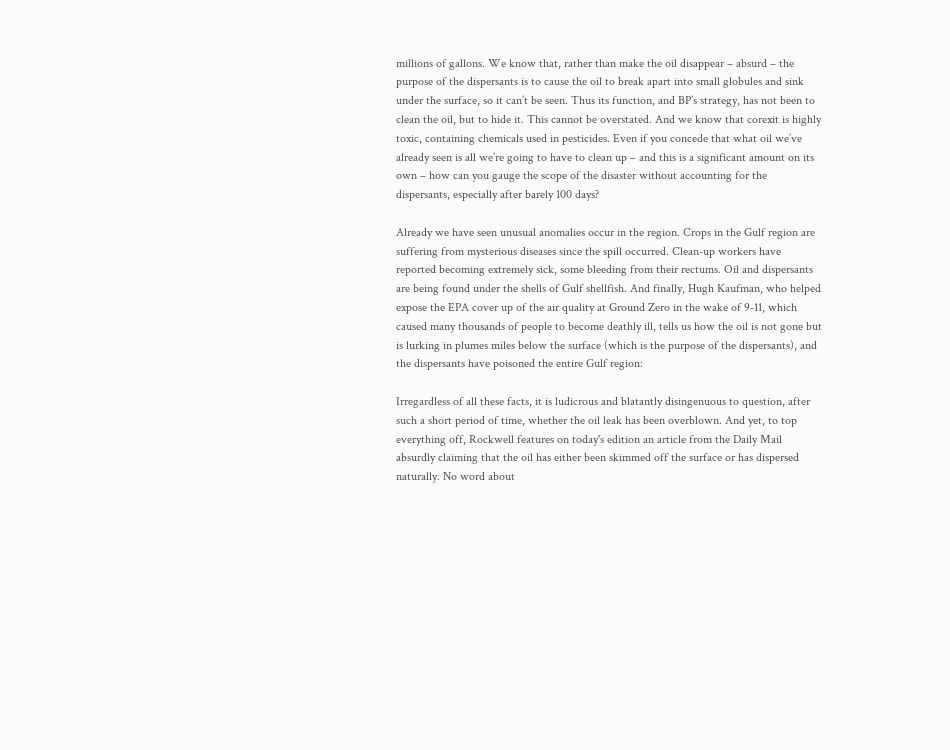millions of gallons. We know that, rather than make the oil disappear – absurd – the purpose of the dispersants is to cause the oil to break apart into small globules and sink under the surface, so it can’t be seen. Thus its function, and BP’s strategy, has not been to clean the oil, but to hide it. This cannot be overstated. And we know that corexit is highly toxic, containing chemicals used in pesticides. Even if you concede that what oil we’ve already seen is all we’re going to have to clean up – and this is a significant amount on its own – how can you gauge the scope of the disaster without accounting for the dispersants, especially after barely 100 days?

Already we have seen unusual anomalies occur in the region. Crops in the Gulf region are suffering from mysterious diseases since the spill occurred. Clean-up workers have reported becoming extremely sick, some bleeding from their rectums. Oil and dispersants are being found under the shells of Gulf shellfish. And finally, Hugh Kaufman, who helped expose the EPA cover up of the air quality at Ground Zero in the wake of 9-11, which caused many thousands of people to become deathly ill, tells us how the oil is not gone but is lurking in plumes miles below the surface (which is the purpose of the dispersants), and the dispersants have poisoned the entire Gulf region:

Irregardless of all these facts, it is ludicrous and blatantly disingenuous to question, after such a short period of time, whether the oil leak has been overblown. And yet, to top everything off, Rockwell features on today's edition an article from the Daily Mail absurdly claiming that the oil has either been skimmed off the surface or has dispersed naturally. No word about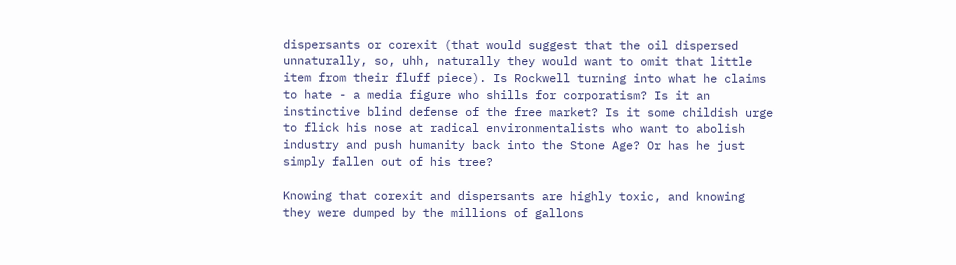dispersants or corexit (that would suggest that the oil dispersed unnaturally, so, uhh, naturally they would want to omit that little item from their fluff piece). Is Rockwell turning into what he claims to hate - a media figure who shills for corporatism? Is it an instinctive blind defense of the free market? Is it some childish urge to flick his nose at radical environmentalists who want to abolish industry and push humanity back into the Stone Age? Or has he just simply fallen out of his tree?

Knowing that corexit and dispersants are highly toxic, and knowing they were dumped by the millions of gallons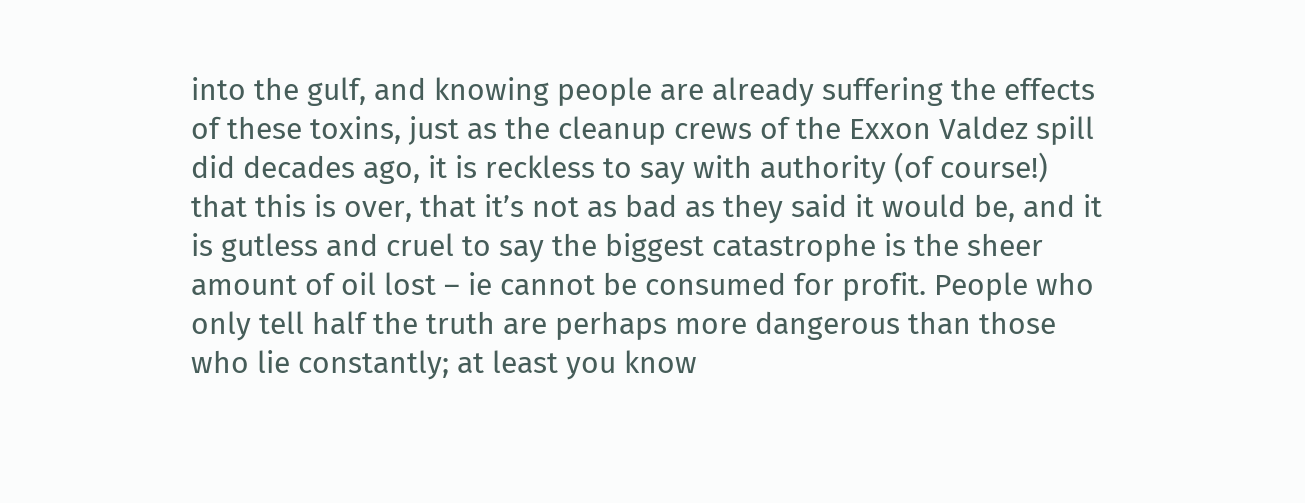into the gulf, and knowing people are already suffering the effects of these toxins, just as the cleanup crews of the Exxon Valdez spill did decades ago, it is reckless to say with authority (of course!) that this is over, that it’s not as bad as they said it would be, and it is gutless and cruel to say the biggest catastrophe is the sheer amount of oil lost – ie cannot be consumed for profit. People who only tell half the truth are perhaps more dangerous than those who lie constantly; at least you know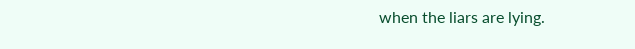when the liars are lying.